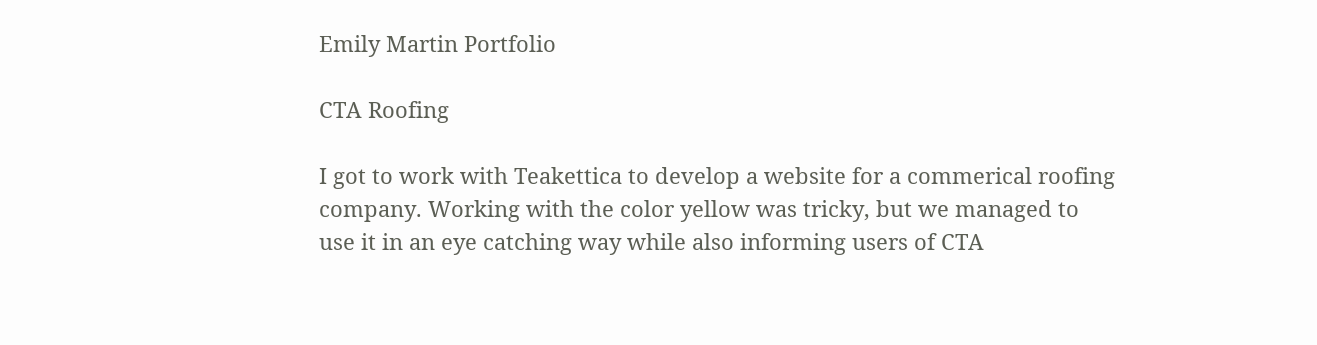Emily Martin Portfolio

CTA Roofing

I got to work with Teakettica to develop a website for a commerical roofing company. Working with the color yellow was tricky, but we managed to use it in an eye catching way while also informing users of CTA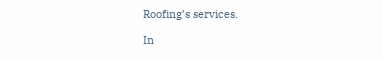Roofing’s services.

In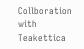Collboration with Teakettica